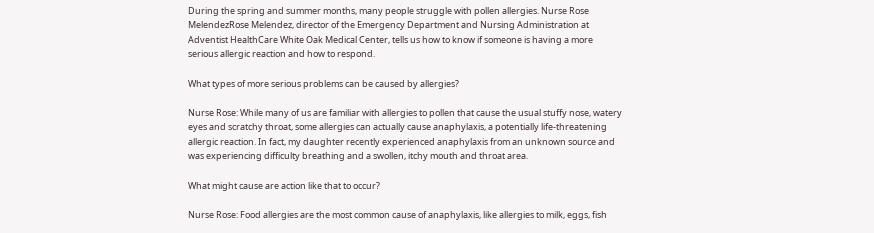During the spring and summer months, many people struggle with pollen allergies. Nurse Rose MelendezRose Melendez, director of the Emergency Department and Nursing Administration at Adventist HealthCare White Oak Medical Center, tells us how to know if someone is having a more serious allergic reaction and how to respond.

What types of more serious problems can be caused by allergies?

Nurse Rose: While many of us are familiar with allergies to pollen that cause the usual stuffy nose, watery eyes and scratchy throat, some allergies can actually cause anaphylaxis, a potentially life-threatening allergic reaction. In fact, my daughter recently experienced anaphylaxis from an unknown source and was experiencing difficulty breathing and a swollen, itchy mouth and throat area.

What might cause are action like that to occur?

Nurse Rose: Food allergies are the most common cause of anaphylaxis, like allergies to milk, eggs, fish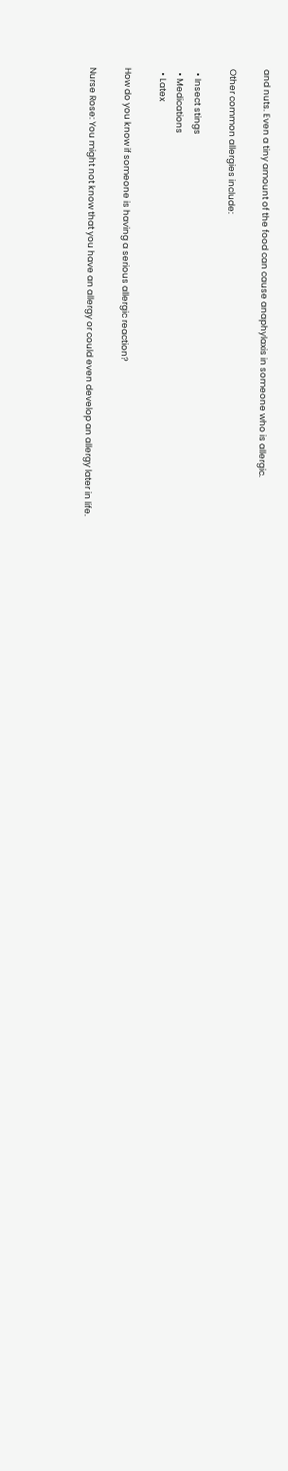and nuts. Even a tiny amount of the food can cause anaphylaxis in someone who is allergic.

Other common allergies include:

  • Insect stings
  • Medications
  • Latex

How do you know if someone is having a serious allergic reaction?

Nurse Rose: You might not know that you have an allergy or could even develop an allergy later in life.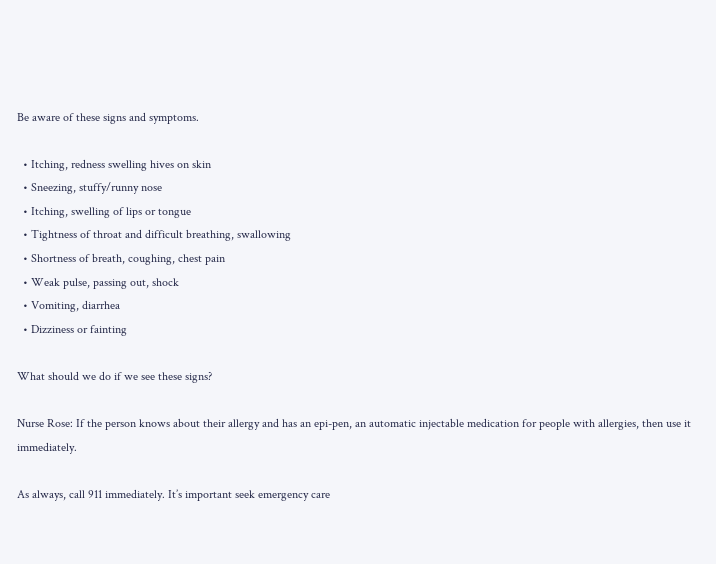Be aware of these signs and symptoms.

  • Itching, redness swelling hives on skin
  • Sneezing, stuffy/runny nose
  • Itching, swelling of lips or tongue
  • Tightness of throat and difficult breathing, swallowing
  • Shortness of breath, coughing, chest pain
  • Weak pulse, passing out, shock
  • Vomiting, diarrhea
  • Dizziness or fainting

What should we do if we see these signs?

Nurse Rose: If the person knows about their allergy and has an epi-pen, an automatic injectable medication for people with allergies, then use it immediately.

As always, call 911 immediately. It’s important seek emergency care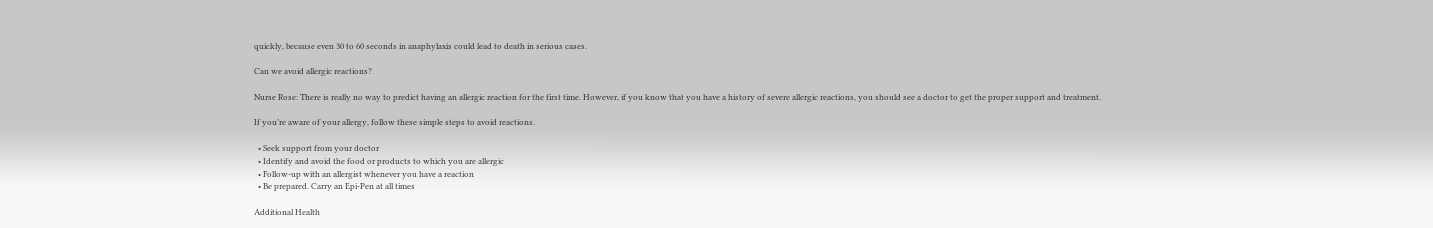quickly, because even 30 to 60 seconds in anaphylaxis could lead to death in serious cases.

Can we avoid allergic reactions?

Nurse Rose: There is really no way to predict having an allergic reaction for the first time. However, if you know that you have a history of severe allergic reactions, you should see a doctor to get the proper support and treatment.

If you’re aware of your allergy, follow these simple steps to avoid reactions.

  • Seek support from your doctor
  • Identify and avoid the food or products to which you are allergic
  • Follow-up with an allergist whenever you have a reaction
  • Be prepared. Carry an Epi-Pen at all times

Additional Health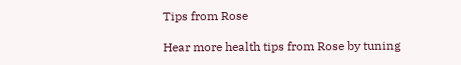Tips from Rose

Hear more health tips from Rose by tuning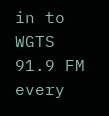in to WGTS 91.9 FM every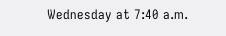Wednesday at 7:40 a.m.